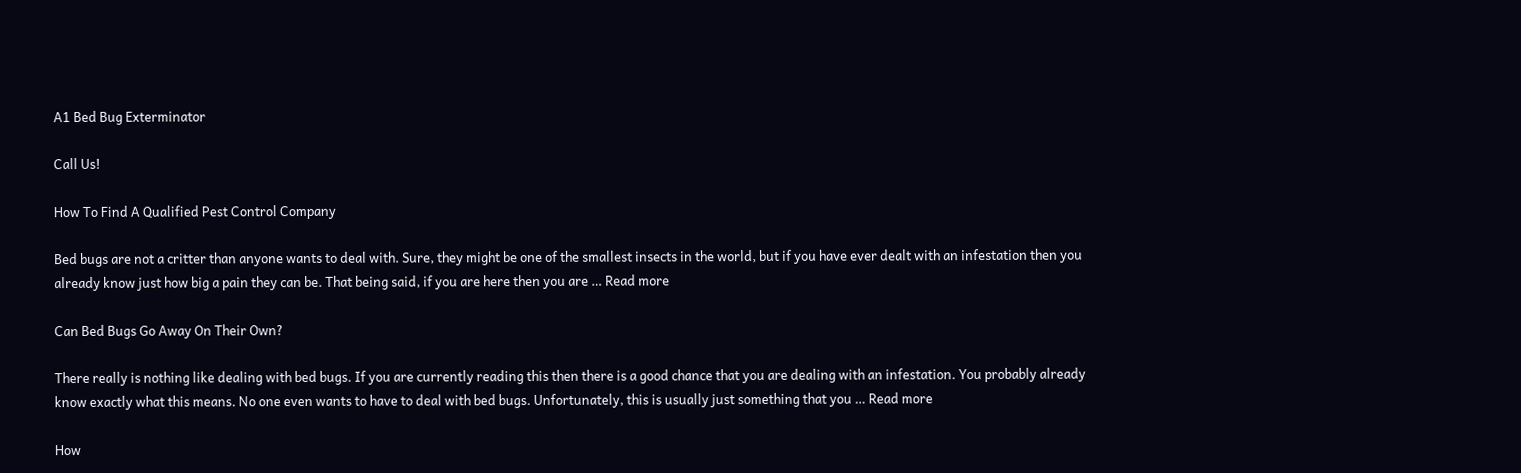A1 Bed Bug Exterminator

Call Us!

How To Find A Qualified Pest Control Company

Bed bugs are not a critter than anyone wants to deal with. Sure, they might be one of the smallest insects in the world, but if you have ever dealt with an infestation then you already know just how big a pain they can be. That being said, if you are here then you are … Read more

Can Bed Bugs Go Away On Their Own?

There really is nothing like dealing with bed bugs. If you are currently reading this then there is a good chance that you are dealing with an infestation. You probably already know exactly what this means. No one even wants to have to deal with bed bugs. Unfortunately, this is usually just something that you … Read more

How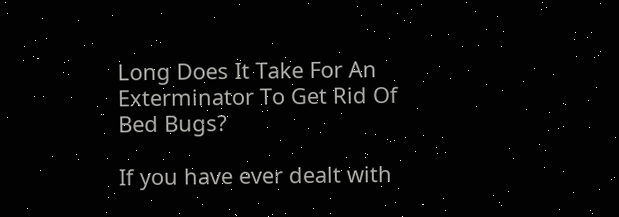Long Does It Take For An Exterminator To Get Rid Of Bed Bugs?

If you have ever dealt with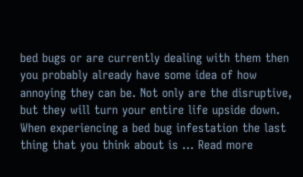bed bugs or are currently dealing with them then you probably already have some idea of how annoying they can be. Not only are the disruptive, but they will turn your entire life upside down. When experiencing a bed bug infestation the last thing that you think about is … Read more